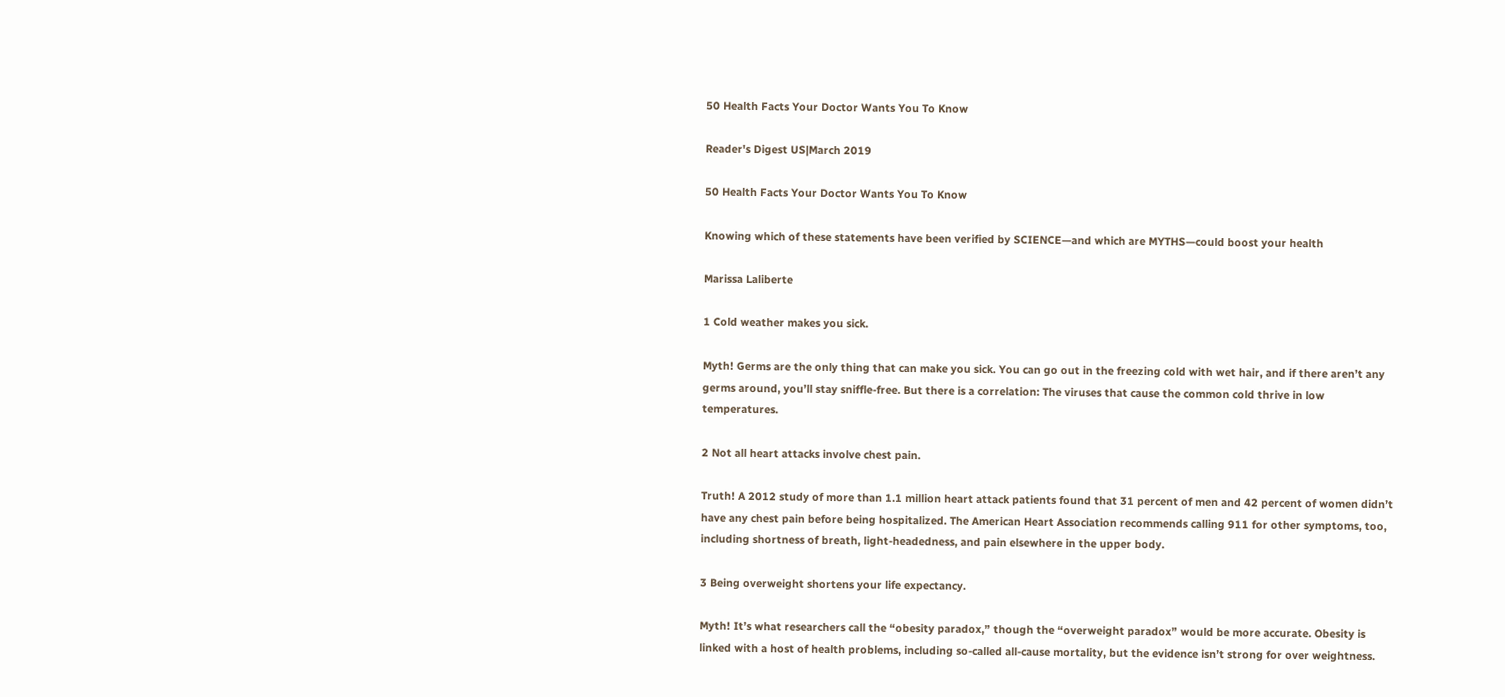50 Health Facts Your Doctor Wants You To Know

Reader's Digest US|March 2019

50 Health Facts Your Doctor Wants You To Know

Knowing which of these statements have been verified by SCIENCE—and which are MYTHS—could boost your health

Marissa Laliberte

1 Cold weather makes you sick.

Myth! Germs are the only thing that can make you sick. You can go out in the freezing cold with wet hair, and if there aren’t any germs around, you’ll stay sniffle-free. But there is a correlation: The viruses that cause the common cold thrive in low temperatures.

2 Not all heart attacks involve chest pain.

Truth! A 2012 study of more than 1.1 million heart attack patients found that 31 percent of men and 42 percent of women didn’t have any chest pain before being hospitalized. The American Heart Association recommends calling 911 for other symptoms, too, including shortness of breath, light-headedness, and pain elsewhere in the upper body.

3 Being overweight shortens your life expectancy.

Myth! It’s what researchers call the “obesity paradox,” though the “overweight paradox” would be more accurate. Obesity is linked with a host of health problems, including so-called all-cause mortality, but the evidence isn’t strong for over weightness.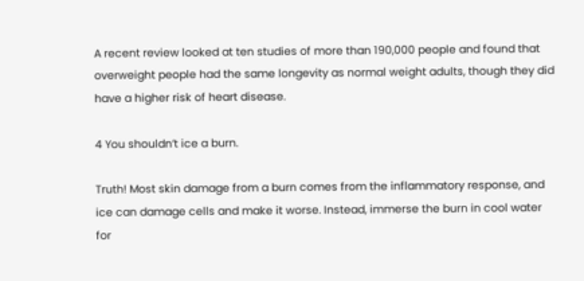A recent review looked at ten studies of more than 190,000 people and found that overweight people had the same longevity as normal weight adults, though they did have a higher risk of heart disease.

4 You shouldn’t ice a burn.

Truth! Most skin damage from a burn comes from the inflammatory response, and ice can damage cells and make it worse. Instead, immerse the burn in cool water for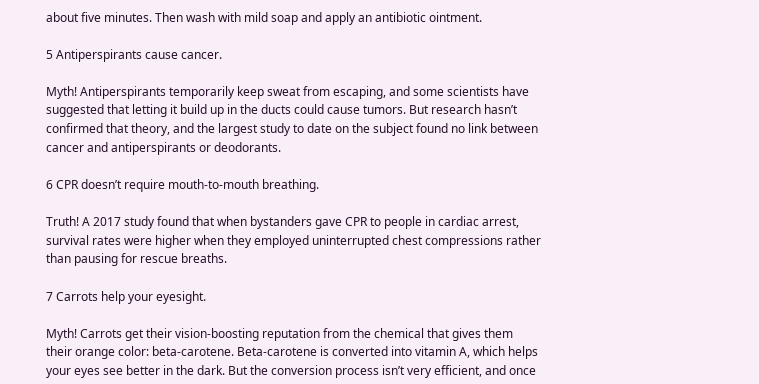about five minutes. Then wash with mild soap and apply an antibiotic ointment.

5 Antiperspirants cause cancer.

Myth! Antiperspirants temporarily keep sweat from escaping, and some scientists have suggested that letting it build up in the ducts could cause tumors. But research hasn’t confirmed that theory, and the largest study to date on the subject found no link between cancer and antiperspirants or deodorants.

6 CPR doesn’t require mouth-to-mouth breathing.

Truth! A 2017 study found that when bystanders gave CPR to people in cardiac arrest, survival rates were higher when they employed uninterrupted chest compressions rather than pausing for rescue breaths.

7 Carrots help your eyesight.

Myth! Carrots get their vision-boosting reputation from the chemical that gives them their orange color: beta-carotene. Beta-carotene is converted into vitamin A, which helps your eyes see better in the dark. But the conversion process isn’t very efficient, and once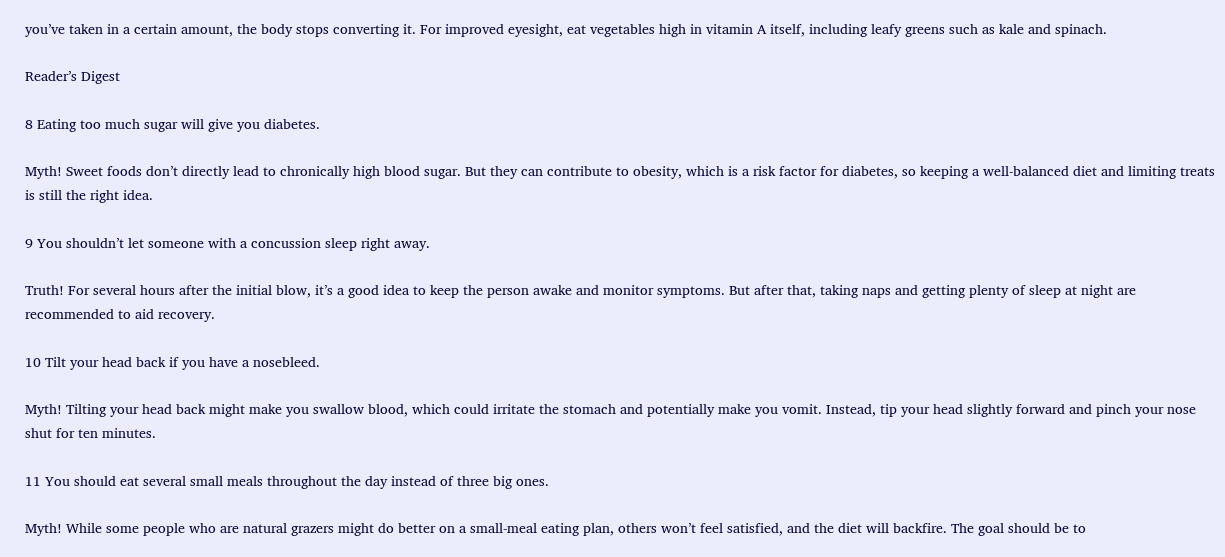you’ve taken in a certain amount, the body stops converting it. For improved eyesight, eat vegetables high in vitamin A itself, including leafy greens such as kale and spinach.

Reader’s Digest

8 Eating too much sugar will give you diabetes.

Myth! Sweet foods don’t directly lead to chronically high blood sugar. But they can contribute to obesity, which is a risk factor for diabetes, so keeping a well-balanced diet and limiting treats is still the right idea.

9 You shouldn’t let someone with a concussion sleep right away.

Truth! For several hours after the initial blow, it’s a good idea to keep the person awake and monitor symptoms. But after that, taking naps and getting plenty of sleep at night are recommended to aid recovery.

10 Tilt your head back if you have a nosebleed.

Myth! Tilting your head back might make you swallow blood, which could irritate the stomach and potentially make you vomit. Instead, tip your head slightly forward and pinch your nose shut for ten minutes.

11 You should eat several small meals throughout the day instead of three big ones.

Myth! While some people who are natural grazers might do better on a small-meal eating plan, others won’t feel satisfied, and the diet will backfire. The goal should be to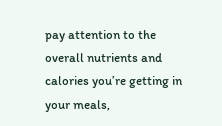pay attention to the overall nutrients and calories you’re getting in your meals,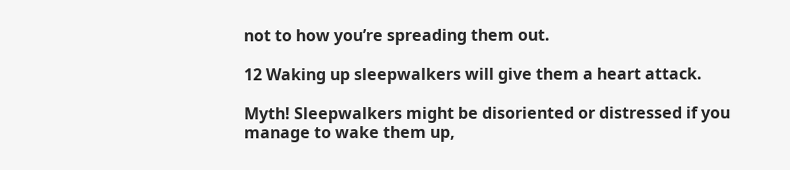not to how you’re spreading them out.

12 Waking up sleepwalkers will give them a heart attack.

Myth! Sleepwalkers might be disoriented or distressed if you manage to wake them up,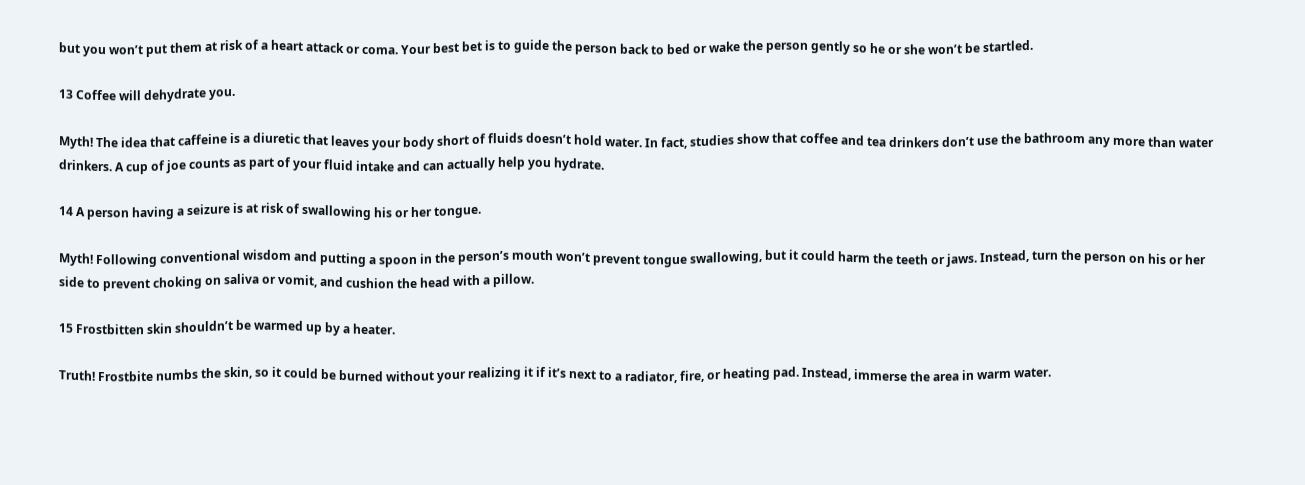but you won’t put them at risk of a heart attack or coma. Your best bet is to guide the person back to bed or wake the person gently so he or she won’t be startled.

13 Coffee will dehydrate you.

Myth! The idea that caffeine is a diuretic that leaves your body short of fluids doesn’t hold water. In fact, studies show that coffee and tea drinkers don’t use the bathroom any more than water drinkers. A cup of joe counts as part of your fluid intake and can actually help you hydrate.

14 A person having a seizure is at risk of swallowing his or her tongue.

Myth! Following conventional wisdom and putting a spoon in the person’s mouth won’t prevent tongue swallowing, but it could harm the teeth or jaws. Instead, turn the person on his or her side to prevent choking on saliva or vomit, and cushion the head with a pillow.

15 Frostbitten skin shouldn’t be warmed up by a heater.

Truth! Frostbite numbs the skin, so it could be burned without your realizing it if it’s next to a radiator, fire, or heating pad. Instead, immerse the area in warm water.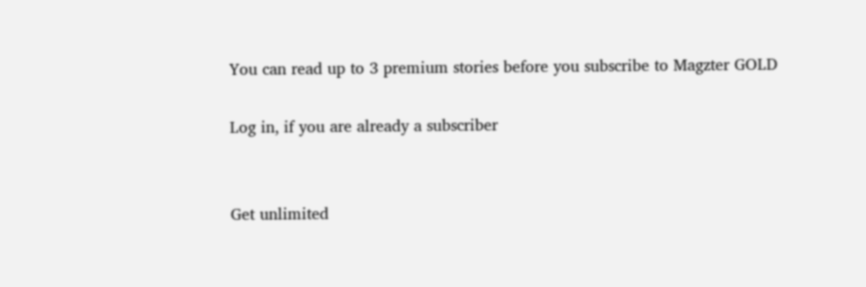You can read up to 3 premium stories before you subscribe to Magzter GOLD

Log in, if you are already a subscriber


Get unlimited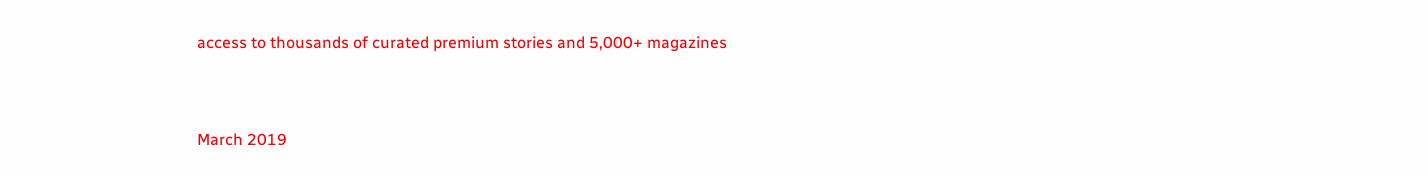access to thousands of curated premium stories and 5,000+ magazines


March 2019